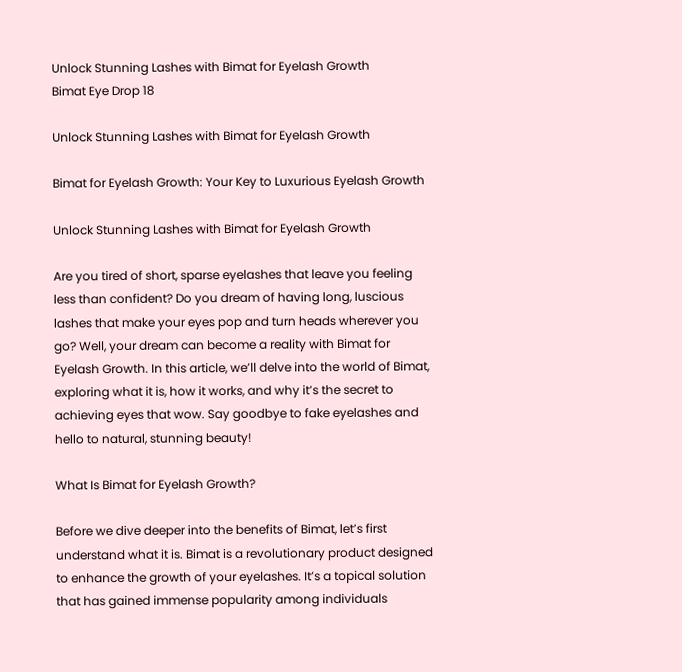Unlock Stunning Lashes with Bimat for Eyelash Growth
Bimat Eye Drop 18

Unlock Stunning Lashes with Bimat for Eyelash Growth

Bimat for Eyelash Growth: Your Key to Luxurious Eyelash Growth

Unlock Stunning Lashes with Bimat for Eyelash Growth

Are you tired of short, sparse eyelashes that leave you feeling less than confident? Do you dream of having long, luscious lashes that make your eyes pop and turn heads wherever you go? Well, your dream can become a reality with Bimat for Eyelash Growth. In this article, we’ll delve into the world of Bimat, exploring what it is, how it works, and why it’s the secret to achieving eyes that wow. Say goodbye to fake eyelashes and hello to natural, stunning beauty!

What Is Bimat for Eyelash Growth?

Before we dive deeper into the benefits of Bimat, let’s first understand what it is. Bimat is a revolutionary product designed to enhance the growth of your eyelashes. It’s a topical solution that has gained immense popularity among individuals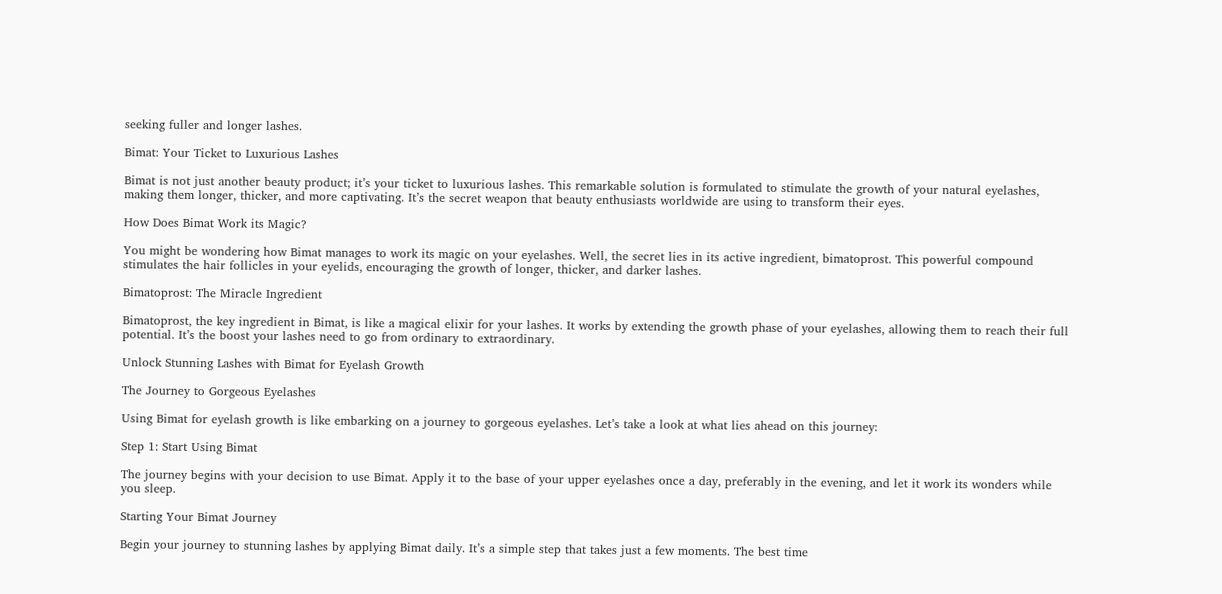seeking fuller and longer lashes.

Bimat: Your Ticket to Luxurious Lashes

Bimat is not just another beauty product; it’s your ticket to luxurious lashes. This remarkable solution is formulated to stimulate the growth of your natural eyelashes, making them longer, thicker, and more captivating. It’s the secret weapon that beauty enthusiasts worldwide are using to transform their eyes.

How Does Bimat Work its Magic?

You might be wondering how Bimat manages to work its magic on your eyelashes. Well, the secret lies in its active ingredient, bimatoprost. This powerful compound stimulates the hair follicles in your eyelids, encouraging the growth of longer, thicker, and darker lashes.

Bimatoprost: The Miracle Ingredient

Bimatoprost, the key ingredient in Bimat, is like a magical elixir for your lashes. It works by extending the growth phase of your eyelashes, allowing them to reach their full potential. It’s the boost your lashes need to go from ordinary to extraordinary.

Unlock Stunning Lashes with Bimat for Eyelash Growth

The Journey to Gorgeous Eyelashes

Using Bimat for eyelash growth is like embarking on a journey to gorgeous eyelashes. Let’s take a look at what lies ahead on this journey:

Step 1: Start Using Bimat

The journey begins with your decision to use Bimat. Apply it to the base of your upper eyelashes once a day, preferably in the evening, and let it work its wonders while you sleep.

Starting Your Bimat Journey

Begin your journey to stunning lashes by applying Bimat daily. It’s a simple step that takes just a few moments. The best time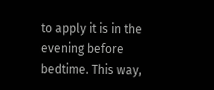to apply it is in the evening before bedtime. This way,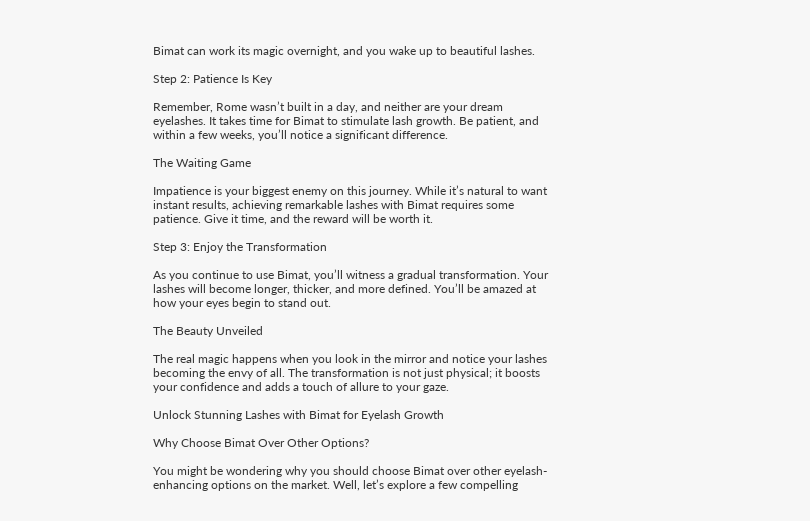Bimat can work its magic overnight, and you wake up to beautiful lashes.

Step 2: Patience Is Key

Remember, Rome wasn’t built in a day, and neither are your dream eyelashes. It takes time for Bimat to stimulate lash growth. Be patient, and within a few weeks, you’ll notice a significant difference.

The Waiting Game

Impatience is your biggest enemy on this journey. While it’s natural to want instant results, achieving remarkable lashes with Bimat requires some patience. Give it time, and the reward will be worth it.

Step 3: Enjoy the Transformation

As you continue to use Bimat, you’ll witness a gradual transformation. Your lashes will become longer, thicker, and more defined. You’ll be amazed at how your eyes begin to stand out.

The Beauty Unveiled

The real magic happens when you look in the mirror and notice your lashes becoming the envy of all. The transformation is not just physical; it boosts your confidence and adds a touch of allure to your gaze.

Unlock Stunning Lashes with Bimat for Eyelash Growth

Why Choose Bimat Over Other Options?

You might be wondering why you should choose Bimat over other eyelash-enhancing options on the market. Well, let’s explore a few compelling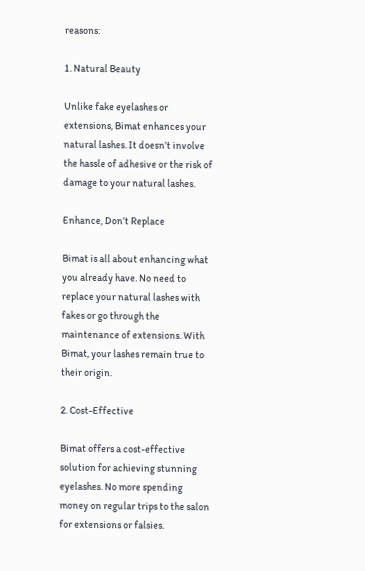reasons:

1. Natural Beauty

Unlike fake eyelashes or extensions, Bimat enhances your natural lashes. It doesn’t involve the hassle of adhesive or the risk of damage to your natural lashes.

Enhance, Don’t Replace

Bimat is all about enhancing what you already have. No need to replace your natural lashes with fakes or go through the maintenance of extensions. With Bimat, your lashes remain true to their origin.

2. Cost-Effective

Bimat offers a cost-effective solution for achieving stunning eyelashes. No more spending money on regular trips to the salon for extensions or falsies.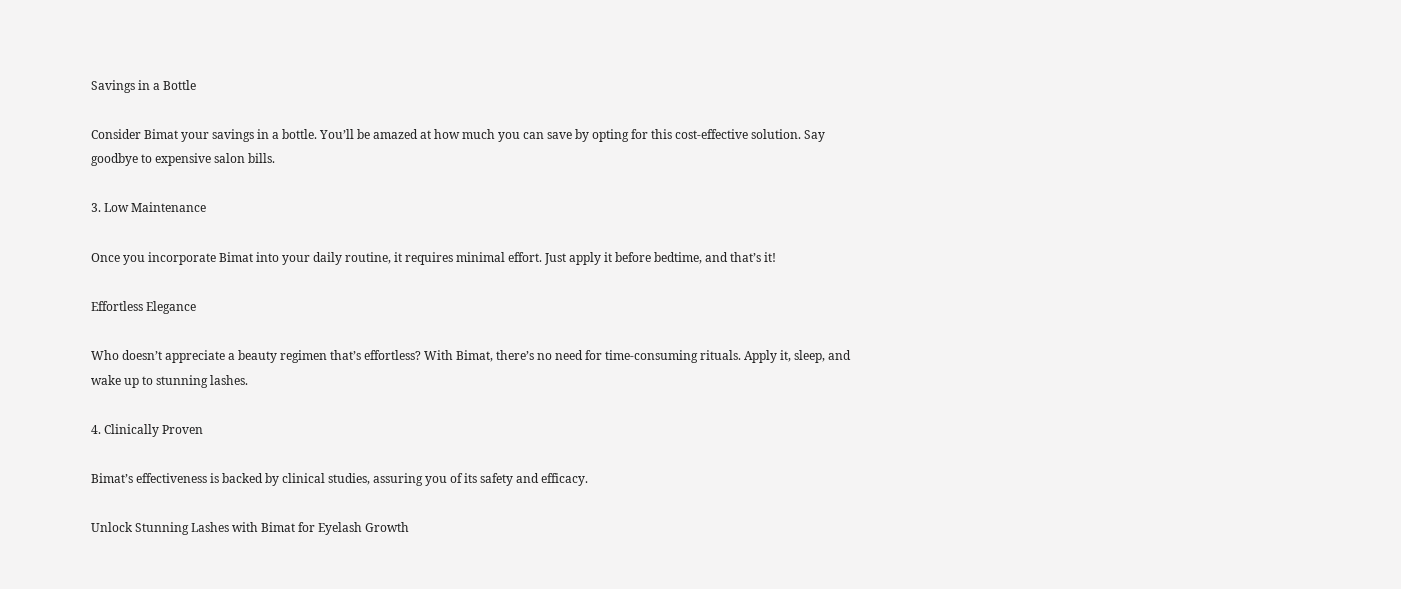Savings in a Bottle

Consider Bimat your savings in a bottle. You’ll be amazed at how much you can save by opting for this cost-effective solution. Say goodbye to expensive salon bills.

3. Low Maintenance

Once you incorporate Bimat into your daily routine, it requires minimal effort. Just apply it before bedtime, and that’s it!

Effortless Elegance

Who doesn’t appreciate a beauty regimen that’s effortless? With Bimat, there’s no need for time-consuming rituals. Apply it, sleep, and wake up to stunning lashes.

4. Clinically Proven

Bimat’s effectiveness is backed by clinical studies, assuring you of its safety and efficacy.

Unlock Stunning Lashes with Bimat for Eyelash Growth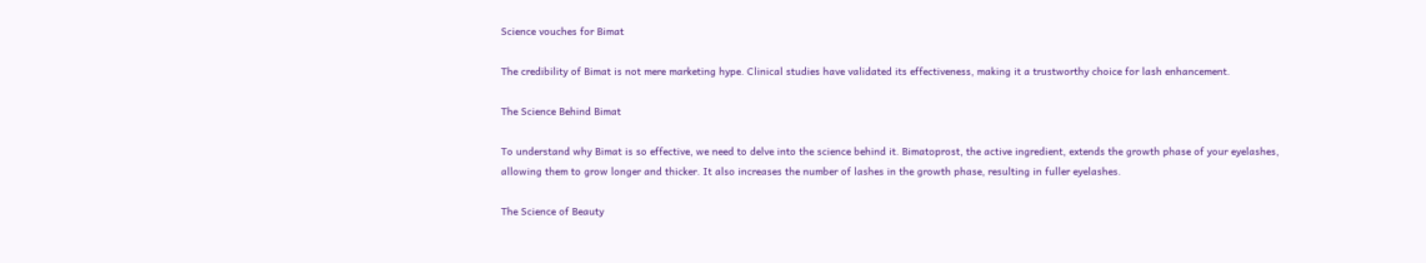Science vouches for Bimat

The credibility of Bimat is not mere marketing hype. Clinical studies have validated its effectiveness, making it a trustworthy choice for lash enhancement.

The Science Behind Bimat

To understand why Bimat is so effective, we need to delve into the science behind it. Bimatoprost, the active ingredient, extends the growth phase of your eyelashes, allowing them to grow longer and thicker. It also increases the number of lashes in the growth phase, resulting in fuller eyelashes.

The Science of Beauty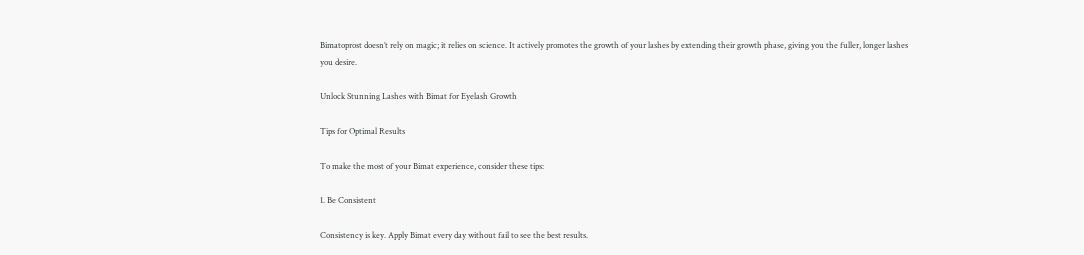Bimatoprost doesn’t rely on magic; it relies on science. It actively promotes the growth of your lashes by extending their growth phase, giving you the fuller, longer lashes you desire.

Unlock Stunning Lashes with Bimat for Eyelash Growth

Tips for Optimal Results

To make the most of your Bimat experience, consider these tips:

1. Be Consistent

Consistency is key. Apply Bimat every day without fail to see the best results.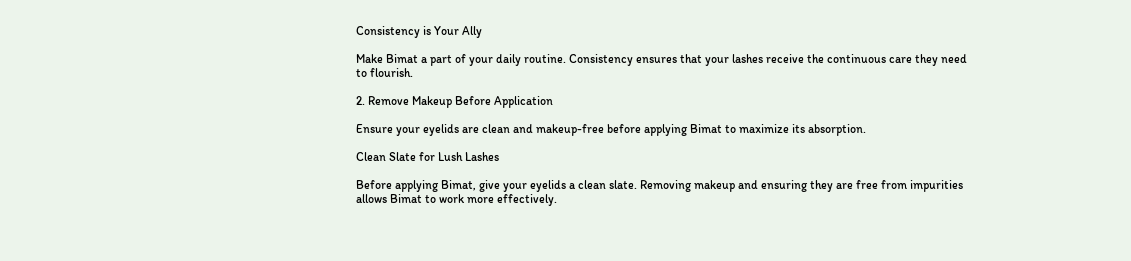Consistency is Your Ally

Make Bimat a part of your daily routine. Consistency ensures that your lashes receive the continuous care they need to flourish.

2. Remove Makeup Before Application

Ensure your eyelids are clean and makeup-free before applying Bimat to maximize its absorption.

Clean Slate for Lush Lashes

Before applying Bimat, give your eyelids a clean slate. Removing makeup and ensuring they are free from impurities allows Bimat to work more effectively.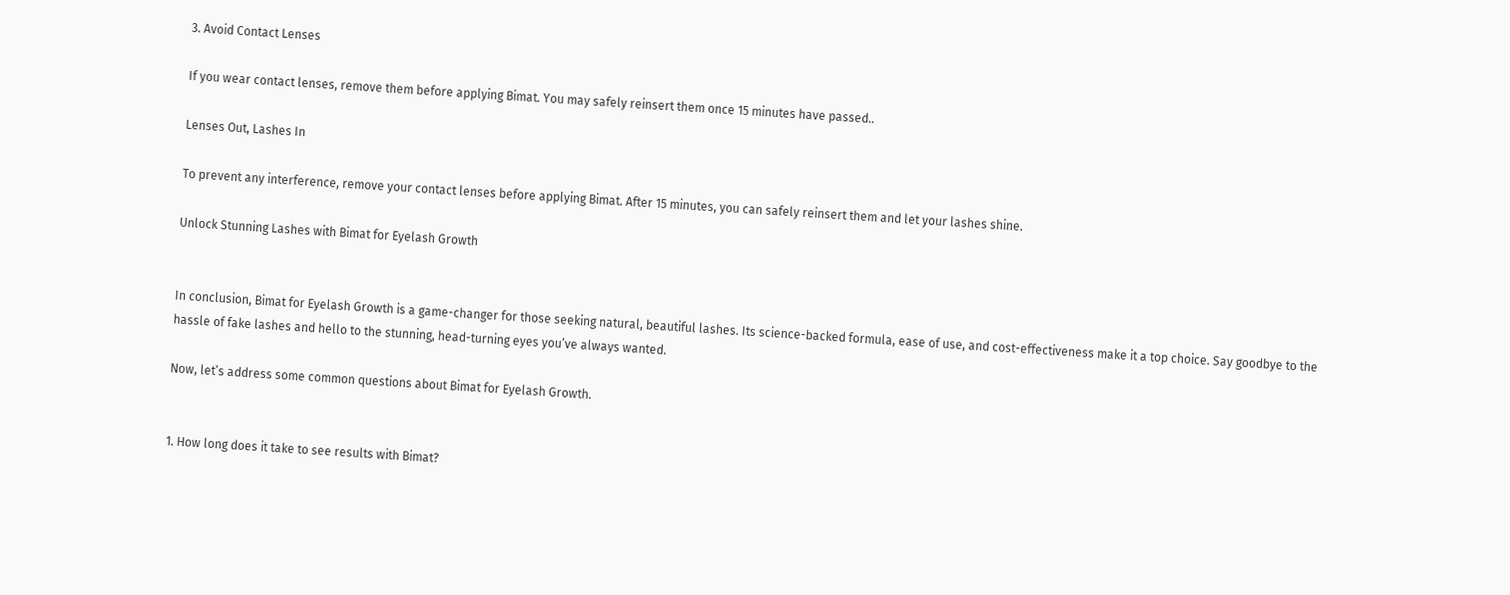3. Avoid Contact Lenses

If you wear contact lenses, remove them before applying Bimat. You may safely reinsert them once 15 minutes have passed..

Lenses Out, Lashes In

To prevent any interference, remove your contact lenses before applying Bimat. After 15 minutes, you can safely reinsert them and let your lashes shine.

Unlock Stunning Lashes with Bimat for Eyelash Growth


In conclusion, Bimat for Eyelash Growth is a game-changer for those seeking natural, beautiful lashes. Its science-backed formula, ease of use, and cost-effectiveness make it a top choice. Say goodbye to the hassle of fake lashes and hello to the stunning, head-turning eyes you’ve always wanted.

Now, let’s address some common questions about Bimat for Eyelash Growth.


1. How long does it take to see results with Bimat?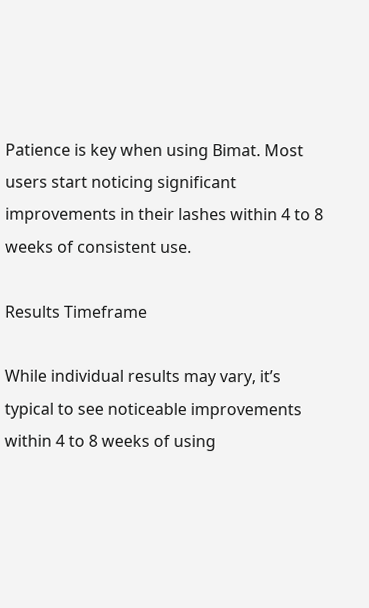Patience is key when using Bimat. Most users start noticing significant improvements in their lashes within 4 to 8 weeks of consistent use.

Results Timeframe

While individual results may vary, it’s typical to see noticeable improvements within 4 to 8 weeks of using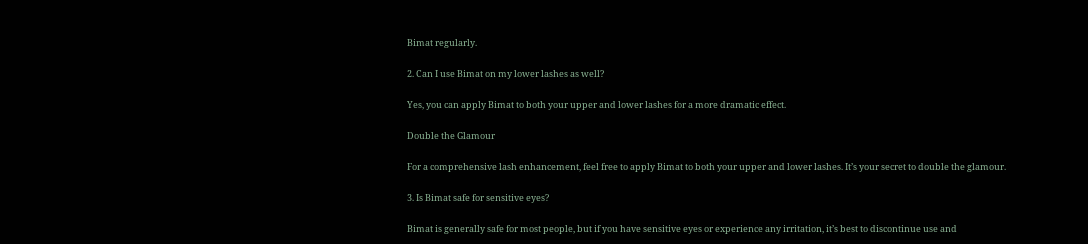Bimat regularly.

2. Can I use Bimat on my lower lashes as well?

Yes, you can apply Bimat to both your upper and lower lashes for a more dramatic effect.

Double the Glamour

For a comprehensive lash enhancement, feel free to apply Bimat to both your upper and lower lashes. It’s your secret to double the glamour.

3. Is Bimat safe for sensitive eyes?

Bimat is generally safe for most people, but if you have sensitive eyes or experience any irritation, it’s best to discontinue use and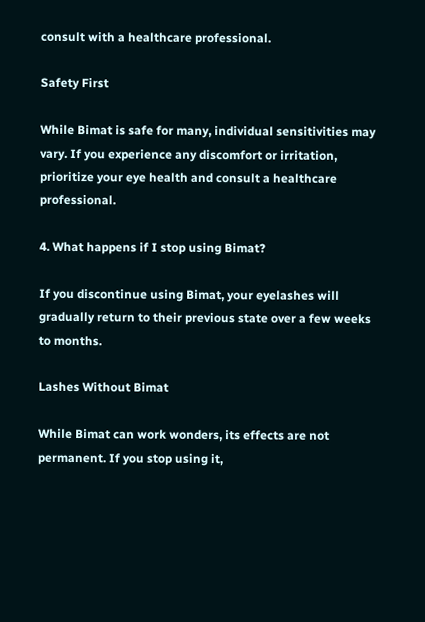consult with a healthcare professional.

Safety First

While Bimat is safe for many, individual sensitivities may vary. If you experience any discomfort or irritation, prioritize your eye health and consult a healthcare professional.

4. What happens if I stop using Bimat?

If you discontinue using Bimat, your eyelashes will gradually return to their previous state over a few weeks to months.

Lashes Without Bimat

While Bimat can work wonders, its effects are not permanent. If you stop using it,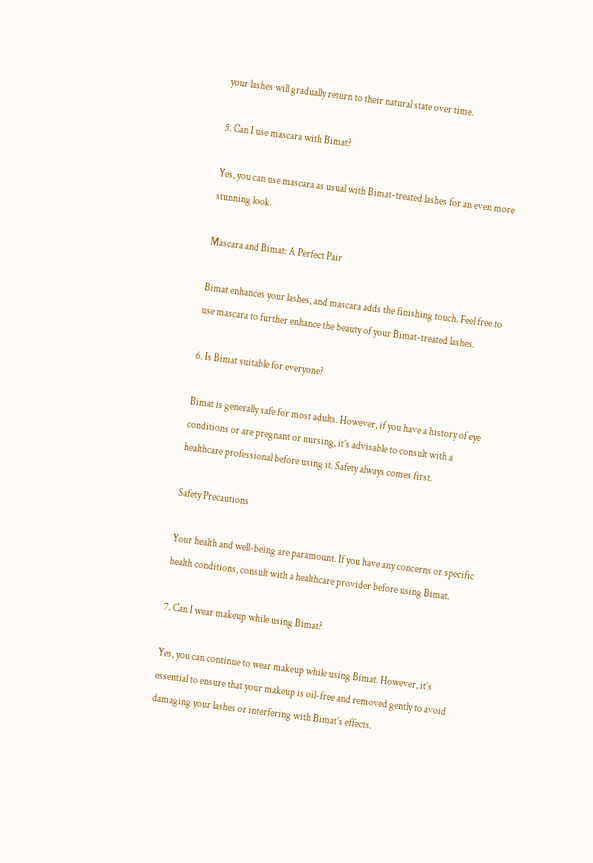your lashes will gradually return to their natural state over time.

5. Can I use mascara with Bimat?

Yes, you can use mascara as usual with Bimat-treated lashes for an even more stunning look.

Mascara and Bimat: A Perfect Pair

Bimat enhances your lashes, and mascara adds the finishing touch. Feel free to use mascara to further enhance the beauty of your Bimat-treated lashes.

6. Is Bimat suitable for everyone?

Bimat is generally safe for most adults. However, if you have a history of eye conditions or are pregnant or nursing, it’s advisable to consult with a healthcare professional before using it. Safety always comes first.

Safety Precautions

Your health and well-being are paramount. If you have any concerns or specific health conditions, consult with a healthcare provider before using Bimat.

7. Can I wear makeup while using Bimat?

Yes, you can continue to wear makeup while using Bimat. However, it’s essential to ensure that your makeup is oil-free and removed gently to avoid damaging your lashes or interfering with Bimat’s effects.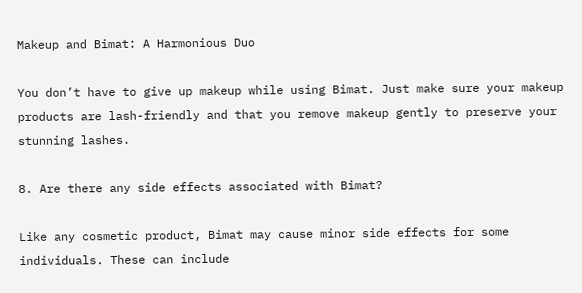Makeup and Bimat: A Harmonious Duo

You don’t have to give up makeup while using Bimat. Just make sure your makeup products are lash-friendly and that you remove makeup gently to preserve your stunning lashes.

8. Are there any side effects associated with Bimat?

Like any cosmetic product, Bimat may cause minor side effects for some individuals. These can include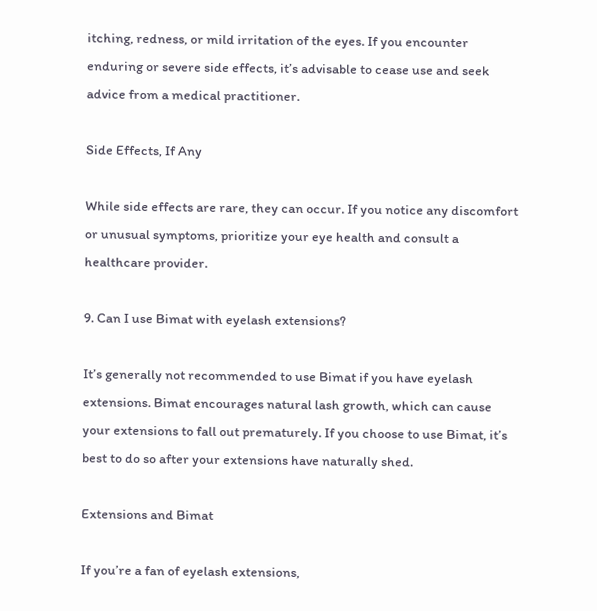itching, redness, or mild irritation of the eyes. If you encounter enduring or severe side effects, it’s advisable to cease use and seek advice from a medical practitioner.

Side Effects, If Any

While side effects are rare, they can occur. If you notice any discomfort or unusual symptoms, prioritize your eye health and consult a healthcare provider.

9. Can I use Bimat with eyelash extensions?

It’s generally not recommended to use Bimat if you have eyelash extensions. Bimat encourages natural lash growth, which can cause your extensions to fall out prematurely. If you choose to use Bimat, it’s best to do so after your extensions have naturally shed.

Extensions and Bimat

If you’re a fan of eyelash extensions,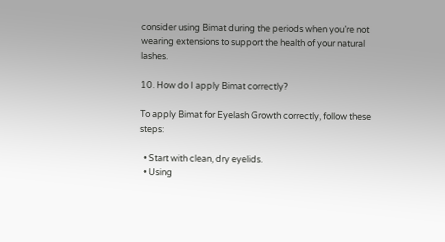consider using Bimat during the periods when you’re not wearing extensions to support the health of your natural lashes.

10. How do I apply Bimat correctly?

To apply Bimat for Eyelash Growth correctly, follow these steps:

  • Start with clean, dry eyelids.
  • Using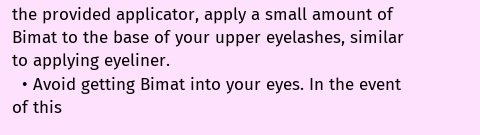the provided applicator, apply a small amount of Bimat to the base of your upper eyelashes, similar to applying eyeliner.
  • Avoid getting Bimat into your eyes. In the event of this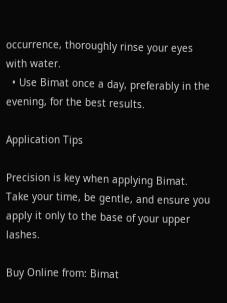occurrence, thoroughly rinse your eyes with water.
  • Use Bimat once a day, preferably in the evening, for the best results.

Application Tips

Precision is key when applying Bimat. Take your time, be gentle, and ensure you apply it only to the base of your upper lashes.

Buy Online from: Bimat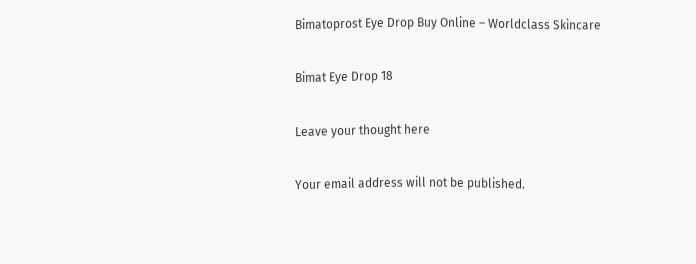Bimatoprost Eye Drop Buy Online – Worldclass Skincare

Bimat Eye Drop 18

Leave your thought here

Your email address will not be published.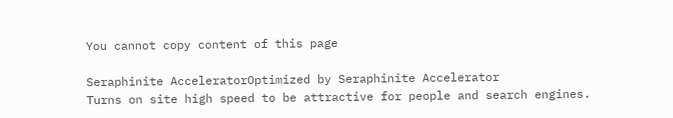You cannot copy content of this page

Seraphinite AcceleratorOptimized by Seraphinite Accelerator
Turns on site high speed to be attractive for people and search engines.